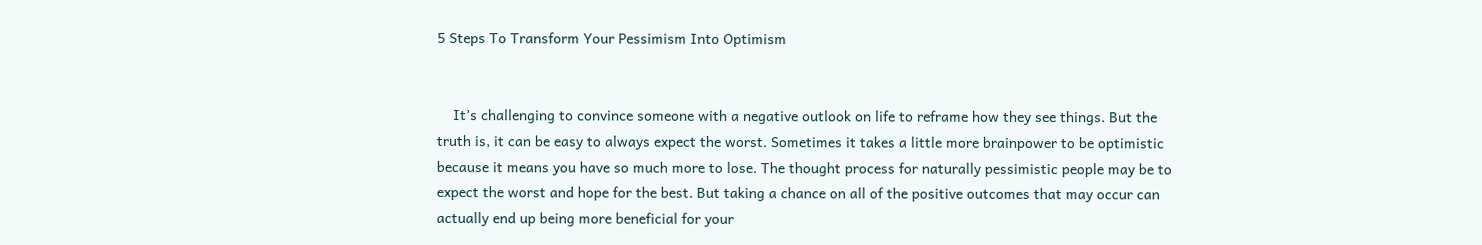5 Steps To Transform Your Pessimism Into Optimism


    It’s challenging to convince someone with a negative outlook on life to reframe how they see things. But the truth is, it can be easy to always expect the worst. Sometimes it takes a little more brainpower to be optimistic because it means you have so much more to lose. The thought process for naturally pessimistic people may be to expect the worst and hope for the best. But taking a chance on all of the positive outcomes that may occur can actually end up being more beneficial for your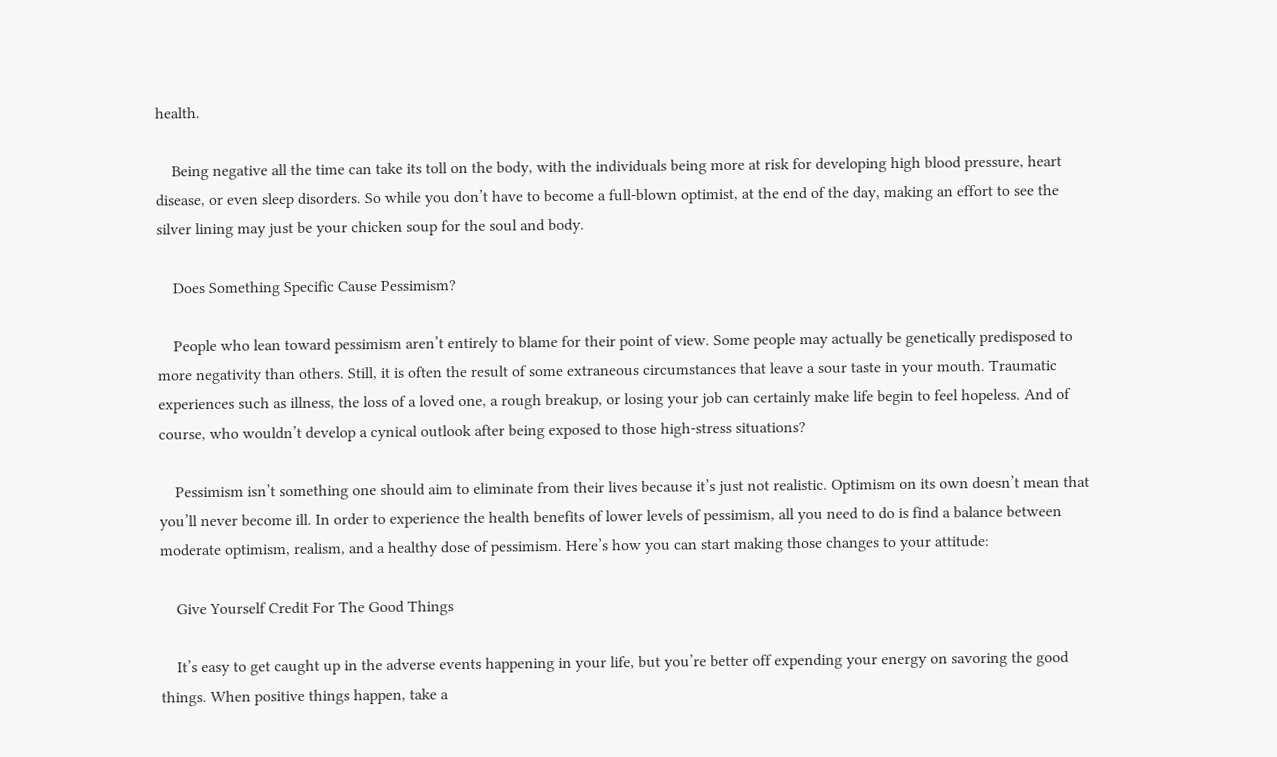health.

    Being negative all the time can take its toll on the body, with the individuals being more at risk for developing high blood pressure, heart disease, or even sleep disorders. So while you don’t have to become a full-blown optimist, at the end of the day, making an effort to see the silver lining may just be your chicken soup for the soul and body.

    Does Something Specific Cause Pessimism?

    People who lean toward pessimism aren’t entirely to blame for their point of view. Some people may actually be genetically predisposed to more negativity than others. Still, it is often the result of some extraneous circumstances that leave a sour taste in your mouth. Traumatic experiences such as illness, the loss of a loved one, a rough breakup, or losing your job can certainly make life begin to feel hopeless. And of course, who wouldn’t develop a cynical outlook after being exposed to those high-stress situations?

    Pessimism isn’t something one should aim to eliminate from their lives because it’s just not realistic. Optimism on its own doesn’t mean that you’ll never become ill. In order to experience the health benefits of lower levels of pessimism, all you need to do is find a balance between moderate optimism, realism, and a healthy dose of pessimism. Here’s how you can start making those changes to your attitude:

    Give Yourself Credit For The Good Things

    It’s easy to get caught up in the adverse events happening in your life, but you’re better off expending your energy on savoring the good things. When positive things happen, take a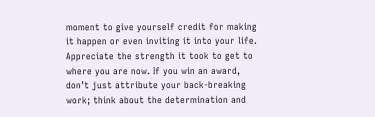moment to give yourself credit for making it happen or even inviting it into your life. Appreciate the strength it took to get to where you are now. If you win an award, don’t just attribute your back-breaking work; think about the determination and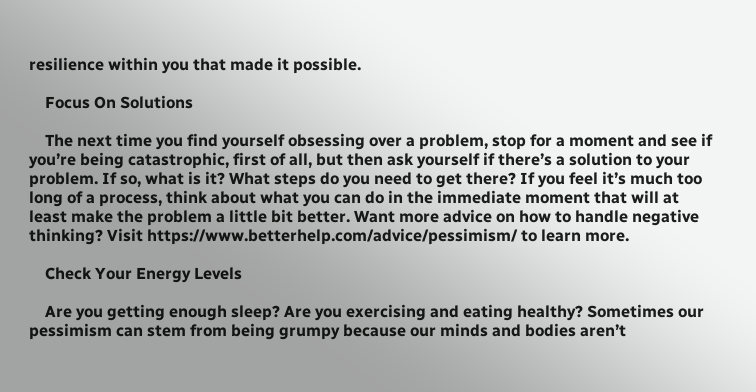resilience within you that made it possible.

    Focus On Solutions

    The next time you find yourself obsessing over a problem, stop for a moment and see if you’re being catastrophic, first of all, but then ask yourself if there’s a solution to your problem. If so, what is it? What steps do you need to get there? If you feel it’s much too long of a process, think about what you can do in the immediate moment that will at least make the problem a little bit better. Want more advice on how to handle negative thinking? Visit https://www.betterhelp.com/advice/pessimism/ to learn more.

    Check Your Energy Levels

    Are you getting enough sleep? Are you exercising and eating healthy? Sometimes our pessimism can stem from being grumpy because our minds and bodies aren’t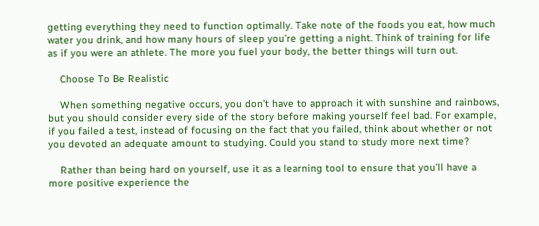getting everything they need to function optimally. Take note of the foods you eat, how much water you drink, and how many hours of sleep you’re getting a night. Think of training for life as if you were an athlete. The more you fuel your body, the better things will turn out.

    Choose To Be Realistic

    When something negative occurs, you don’t have to approach it with sunshine and rainbows, but you should consider every side of the story before making yourself feel bad. For example, if you failed a test, instead of focusing on the fact that you failed, think about whether or not you devoted an adequate amount to studying. Could you stand to study more next time?

    Rather than being hard on yourself, use it as a learning tool to ensure that you’ll have a more positive experience the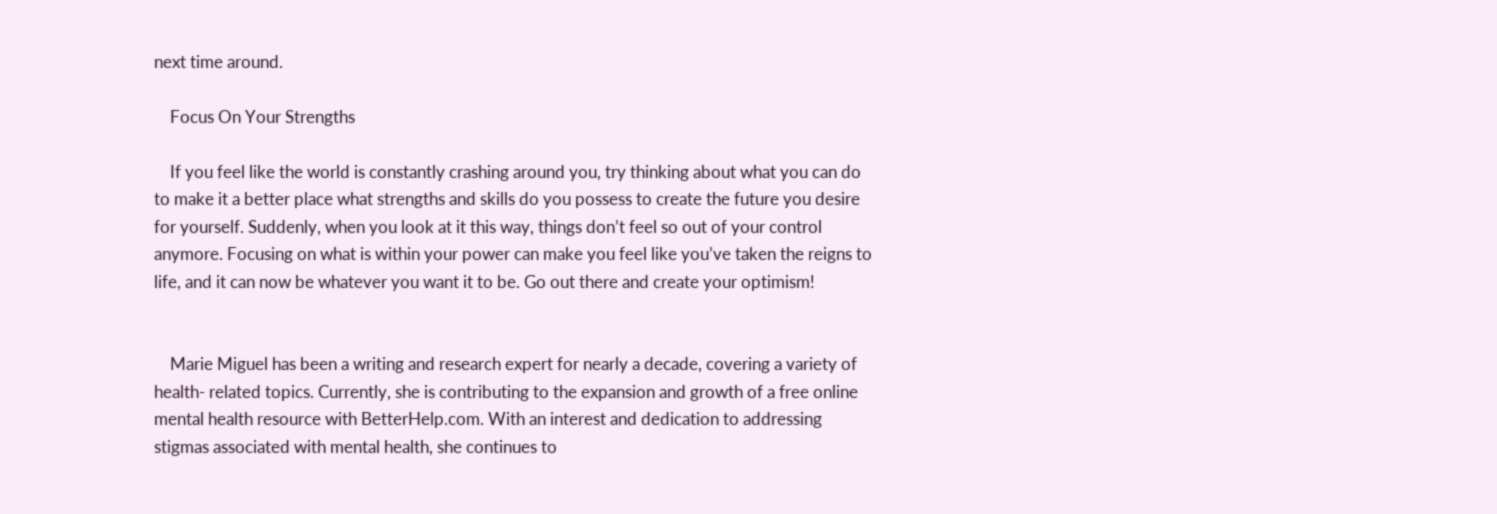next time around.

    Focus On Your Strengths

    If you feel like the world is constantly crashing around you, try thinking about what you can do to make it a better place what strengths and skills do you possess to create the future you desire for yourself. Suddenly, when you look at it this way, things don’t feel so out of your control anymore. Focusing on what is within your power can make you feel like you’ve taken the reigns to life, and it can now be whatever you want it to be. Go out there and create your optimism!


    Marie Miguel has been a writing and research expert for nearly a decade, covering a variety of health- related topics. Currently, she is contributing to the expansion and growth of a free online mental health resource with BetterHelp.com. With an interest and dedication to addressing stigmas associated with mental health, she continues to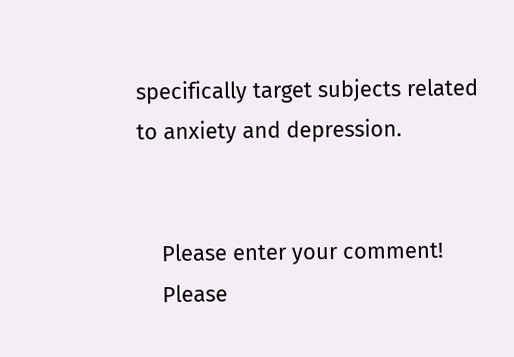specifically target subjects related to anxiety and depression.


    Please enter your comment!
    Please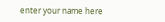enter your name here